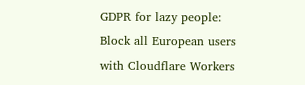GDPR for lazy people: Block all European users with Cloudflare Workers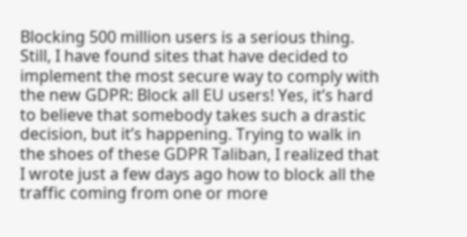Blocking 500 million users is a serious thing. Still, I have found sites that have decided to implement the most secure way to comply with the new GDPR: Block all EU users! Yes, it’s hard to believe that somebody takes such a drastic decision, but it’s happening. Trying to walk in the shoes of these GDPR Taliban, I realized that I wrote just a few days ago how to block all the traffic coming from one or more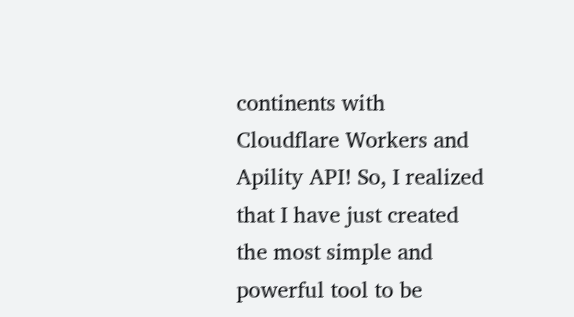continents with Cloudflare Workers and Apility API! So, I realized that I have just created the most simple and powerful tool to be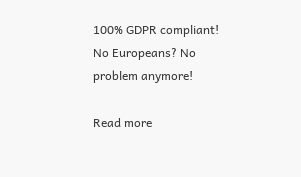100% GDPR compliant! No Europeans? No problem anymore!

Read more